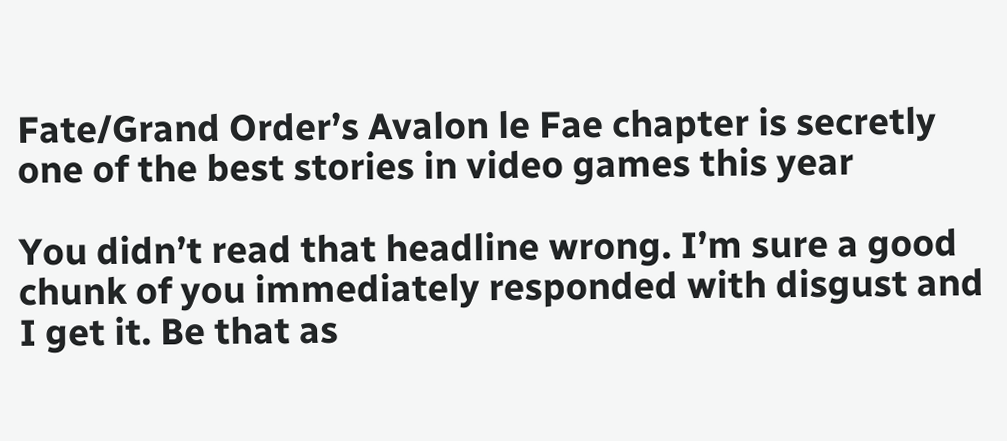Fate/Grand Order’s Avalon le Fae chapter is secretly one of the best stories in video games this year

You didn’t read that headline wrong. I’m sure a good chunk of you immediately responded with disgust and I get it. Be that as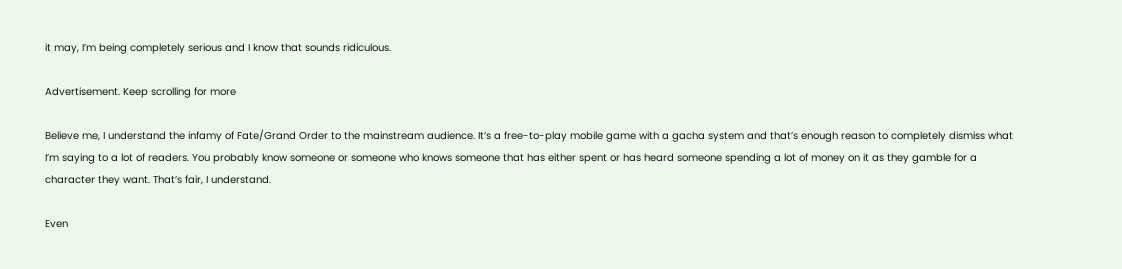it may, I’m being completely serious and I know that sounds ridiculous.

Advertisement. Keep scrolling for more

Believe me, I understand the infamy of Fate/Grand Order to the mainstream audience. It’s a free-to-play mobile game with a gacha system and that’s enough reason to completely dismiss what I’m saying to a lot of readers. You probably know someone or someone who knows someone that has either spent or has heard someone spending a lot of money on it as they gamble for a character they want. That’s fair, I understand.

Even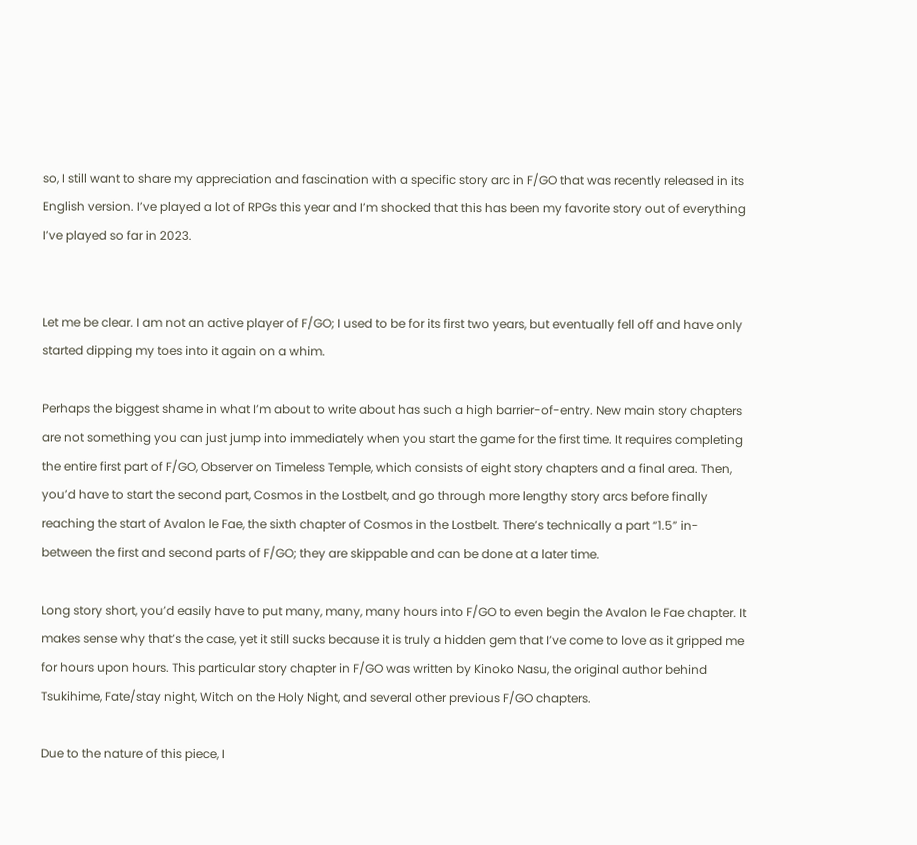so, I still want to share my appreciation and fascination with a specific story arc in F/GO that was recently released in its English version. I’ve played a lot of RPGs this year and I’m shocked that this has been my favorite story out of everything I’ve played so far in 2023.


Let me be clear. I am not an active player of F/GO; I used to be for its first two years, but eventually fell off and have only started dipping my toes into it again on a whim.

Perhaps the biggest shame in what I’m about to write about has such a high barrier-of-entry. New main story chapters are not something you can just jump into immediately when you start the game for the first time. It requires completing the entire first part of F/GO, Observer on Timeless Temple, which consists of eight story chapters and a final area. Then, you’d have to start the second part, Cosmos in the Lostbelt, and go through more lengthy story arcs before finally reaching the start of Avalon le Fae, the sixth chapter of Cosmos in the Lostbelt. There’s technically a part “1.5” in-between the first and second parts of F/GO; they are skippable and can be done at a later time.

Long story short, you’d easily have to put many, many, many hours into F/GO to even begin the Avalon le Fae chapter. It makes sense why that’s the case, yet it still sucks because it is truly a hidden gem that I’ve come to love as it gripped me for hours upon hours. This particular story chapter in F/GO was written by Kinoko Nasu, the original author behind Tsukihime, Fate/stay night, Witch on the Holy Night, and several other previous F/GO chapters.

Due to the nature of this piece, I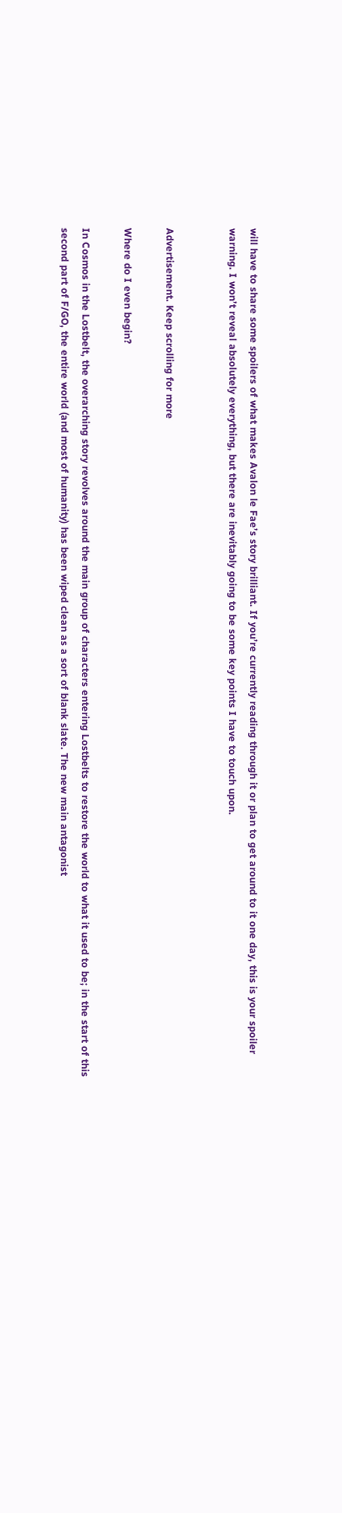will have to share some spoilers of what makes Avalon le Fae’s story brilliant. If you’re currently reading through it or plan to get around to it one day, this is your spoiler warning. I won’t reveal absolutely everything, but there are inevitably going to be some key points I have to touch upon.


Advertisement. Keep scrolling for more

Where do I even begin?

In Cosmos in the Lostbelt, the overarching story revolves around the main group of characters entering Lostbelts to restore the world to what it used to be; in the start of this second part of F/GO, the entire world (and most of humanity) has been wiped clean as a sort of blank slate. The new main antagonist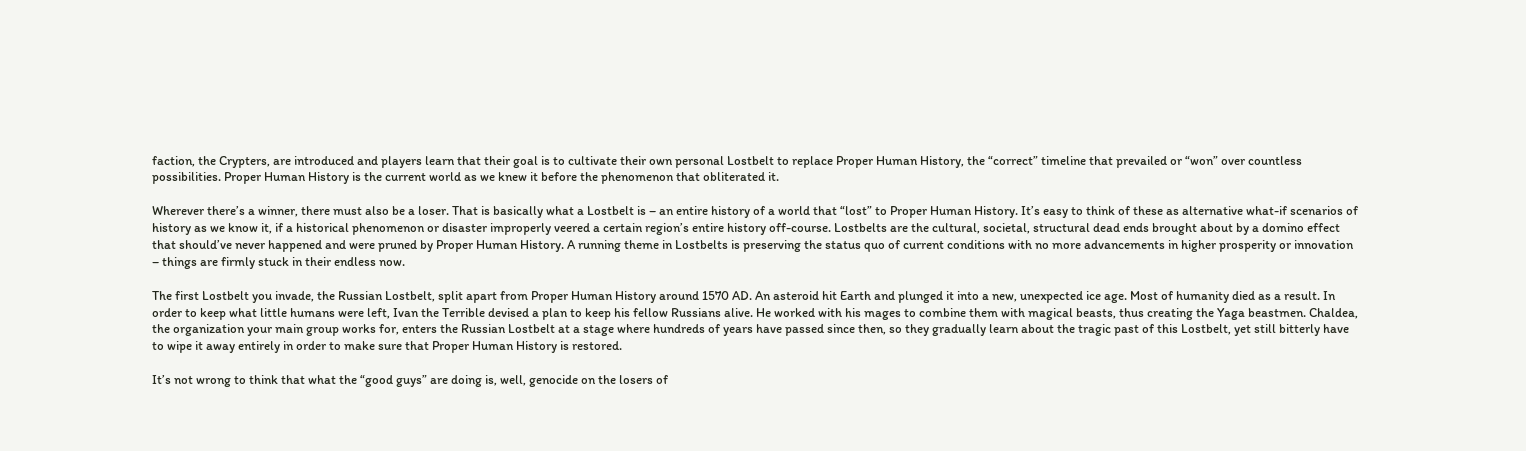faction, the Crypters, are introduced and players learn that their goal is to cultivate their own personal Lostbelt to replace Proper Human History, the “correct” timeline that prevailed or “won” over countless possibilities. Proper Human History is the current world as we knew it before the phenomenon that obliterated it.

Wherever there’s a winner, there must also be a loser. That is basically what a Lostbelt is – an entire history of a world that “lost” to Proper Human History. It’s easy to think of these as alternative what-if scenarios of history as we know it, if a historical phenomenon or disaster improperly veered a certain region’s entire history off-course. Lostbelts are the cultural, societal, structural dead ends brought about by a domino effect that should’ve never happened and were pruned by Proper Human History. A running theme in Lostbelts is preserving the status quo of current conditions with no more advancements in higher prosperity or innovation – things are firmly stuck in their endless now.

The first Lostbelt you invade, the Russian Lostbelt, split apart from Proper Human History around 1570 AD. An asteroid hit Earth and plunged it into a new, unexpected ice age. Most of humanity died as a result. In order to keep what little humans were left, Ivan the Terrible devised a plan to keep his fellow Russians alive. He worked with his mages to combine them with magical beasts, thus creating the Yaga beastmen. Chaldea, the organization your main group works for, enters the Russian Lostbelt at a stage where hundreds of years have passed since then, so they gradually learn about the tragic past of this Lostbelt, yet still bitterly have to wipe it away entirely in order to make sure that Proper Human History is restored.

It’s not wrong to think that what the “good guys” are doing is, well, genocide on the losers of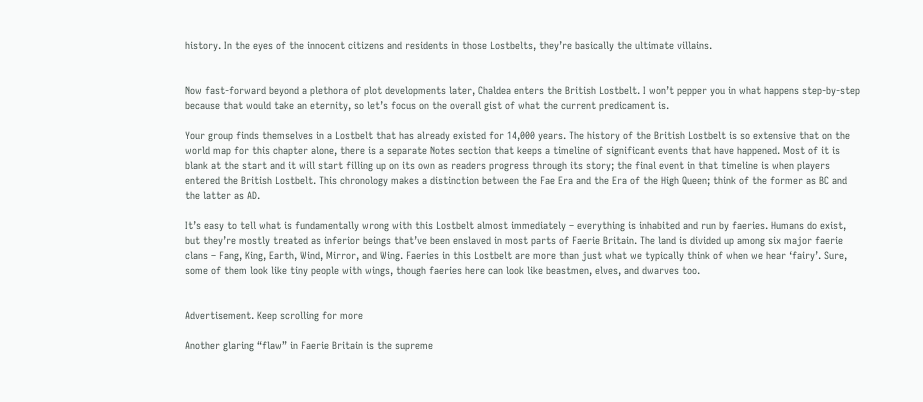history. In the eyes of the innocent citizens and residents in those Lostbelts, they’re basically the ultimate villains.


Now fast-forward beyond a plethora of plot developments later, Chaldea enters the British Lostbelt. I won’t pepper you in what happens step-by-step because that would take an eternity, so let’s focus on the overall gist of what the current predicament is.

Your group finds themselves in a Lostbelt that has already existed for 14,000 years. The history of the British Lostbelt is so extensive that on the world map for this chapter alone, there is a separate Notes section that keeps a timeline of significant events that have happened. Most of it is blank at the start and it will start filling up on its own as readers progress through its story; the final event in that timeline is when players entered the British Lostbelt. This chronology makes a distinction between the Fae Era and the Era of the High Queen; think of the former as BC and the latter as AD.

It’s easy to tell what is fundamentally wrong with this Lostbelt almost immediately – everything is inhabited and run by faeries. Humans do exist, but they’re mostly treated as inferior beings that’ve been enslaved in most parts of Faerie Britain. The land is divided up among six major faerie clans – Fang, King, Earth, Wind, Mirror, and Wing. Faeries in this Lostbelt are more than just what we typically think of when we hear ‘fairy’. Sure, some of them look like tiny people with wings, though faeries here can look like beastmen, elves, and dwarves too.


Advertisement. Keep scrolling for more

Another glaring “flaw” in Faerie Britain is the supreme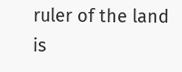ruler of the land is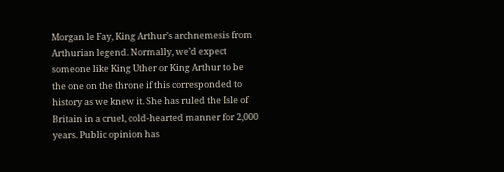Morgan le Fay, King Arthur’s archnemesis from Arthurian legend. Normally, we’d expect someone like King Uther or King Arthur to be the one on the throne if this corresponded to history as we knew it. She has ruled the Isle of Britain in a cruel, cold-hearted manner for 2,000 years. Public opinion has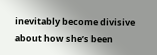inevitably become divisive about how she’s been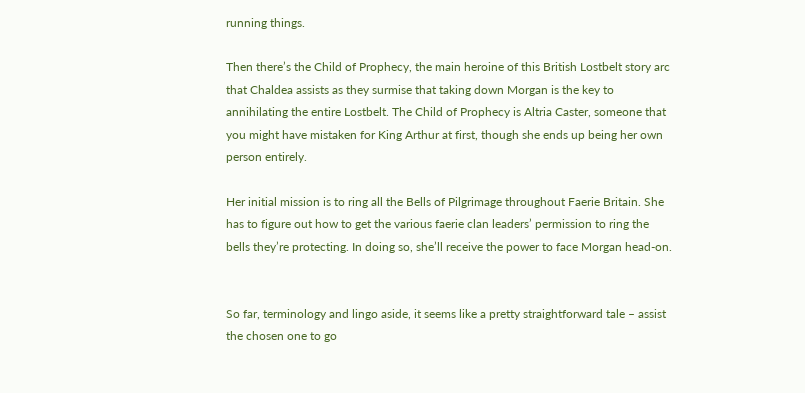running things.

Then there’s the Child of Prophecy, the main heroine of this British Lostbelt story arc that Chaldea assists as they surmise that taking down Morgan is the key to annihilating the entire Lostbelt. The Child of Prophecy is Altria Caster, someone that you might have mistaken for King Arthur at first, though she ends up being her own person entirely.

Her initial mission is to ring all the Bells of Pilgrimage throughout Faerie Britain. She has to figure out how to get the various faerie clan leaders’ permission to ring the bells they’re protecting. In doing so, she’ll receive the power to face Morgan head-on.


So far, terminology and lingo aside, it seems like a pretty straightforward tale – assist the chosen one to go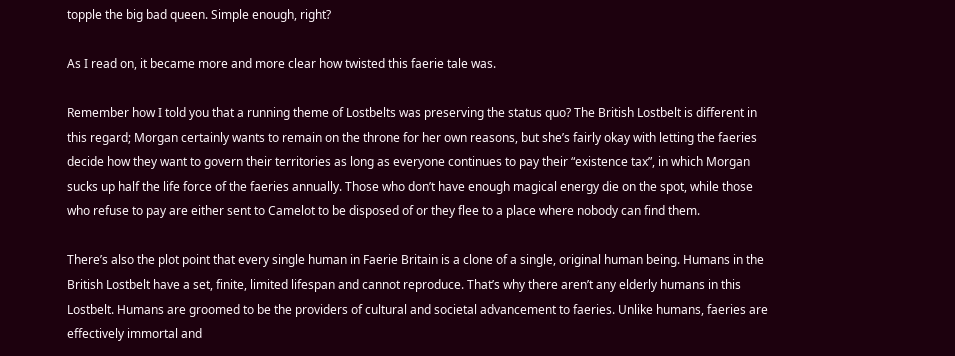topple the big bad queen. Simple enough, right?

As I read on, it became more and more clear how twisted this faerie tale was.

Remember how I told you that a running theme of Lostbelts was preserving the status quo? The British Lostbelt is different in this regard; Morgan certainly wants to remain on the throne for her own reasons, but she’s fairly okay with letting the faeries decide how they want to govern their territories as long as everyone continues to pay their “existence tax”, in which Morgan sucks up half the life force of the faeries annually. Those who don’t have enough magical energy die on the spot, while those who refuse to pay are either sent to Camelot to be disposed of or they flee to a place where nobody can find them.

There’s also the plot point that every single human in Faerie Britain is a clone of a single, original human being. Humans in the British Lostbelt have a set, finite, limited lifespan and cannot reproduce. That’s why there aren’t any elderly humans in this Lostbelt. Humans are groomed to be the providers of cultural and societal advancement to faeries. Unlike humans, faeries are effectively immortal and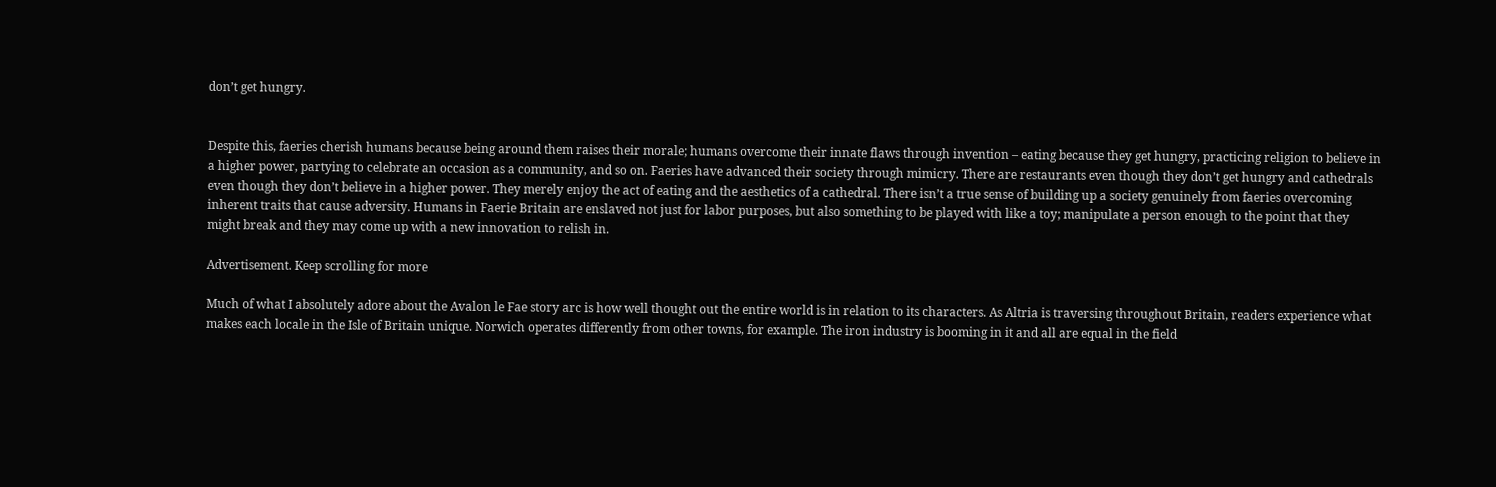don’t get hungry.


Despite this, faeries cherish humans because being around them raises their morale; humans overcome their innate flaws through invention – eating because they get hungry, practicing religion to believe in a higher power, partying to celebrate an occasion as a community, and so on. Faeries have advanced their society through mimicry. There are restaurants even though they don’t get hungry and cathedrals even though they don’t believe in a higher power. They merely enjoy the act of eating and the aesthetics of a cathedral. There isn’t a true sense of building up a society genuinely from faeries overcoming inherent traits that cause adversity. Humans in Faerie Britain are enslaved not just for labor purposes, but also something to be played with like a toy; manipulate a person enough to the point that they might break and they may come up with a new innovation to relish in.

Advertisement. Keep scrolling for more

Much of what I absolutely adore about the Avalon le Fae story arc is how well thought out the entire world is in relation to its characters. As Altria is traversing throughout Britain, readers experience what makes each locale in the Isle of Britain unique. Norwich operates differently from other towns, for example. The iron industry is booming in it and all are equal in the field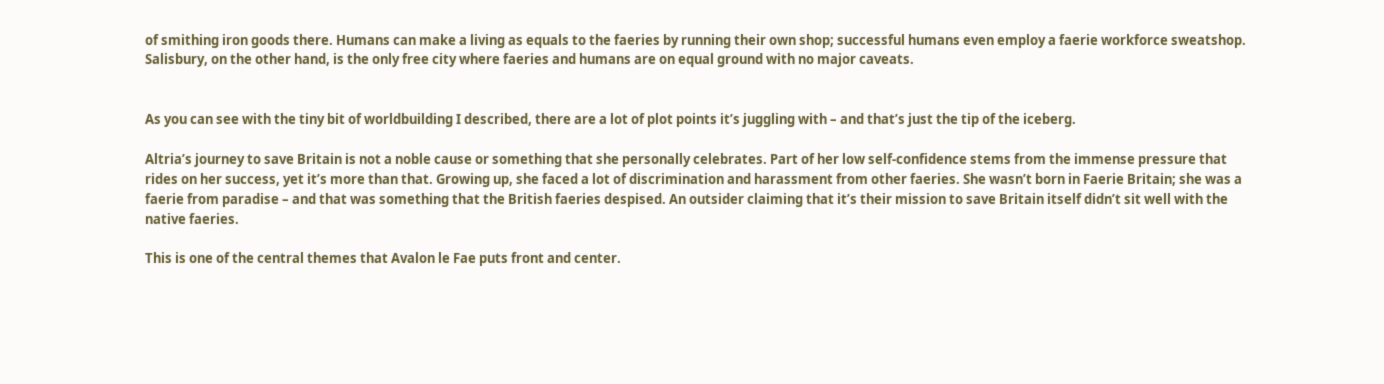of smithing iron goods there. Humans can make a living as equals to the faeries by running their own shop; successful humans even employ a faerie workforce sweatshop. Salisbury, on the other hand, is the only free city where faeries and humans are on equal ground with no major caveats.


As you can see with the tiny bit of worldbuilding I described, there are a lot of plot points it’s juggling with – and that’s just the tip of the iceberg.

Altria’s journey to save Britain is not a noble cause or something that she personally celebrates. Part of her low self-confidence stems from the immense pressure that rides on her success, yet it’s more than that. Growing up, she faced a lot of discrimination and harassment from other faeries. She wasn’t born in Faerie Britain; she was a faerie from paradise – and that was something that the British faeries despised. An outsider claiming that it’s their mission to save Britain itself didn’t sit well with the native faeries.

This is one of the central themes that Avalon le Fae puts front and center.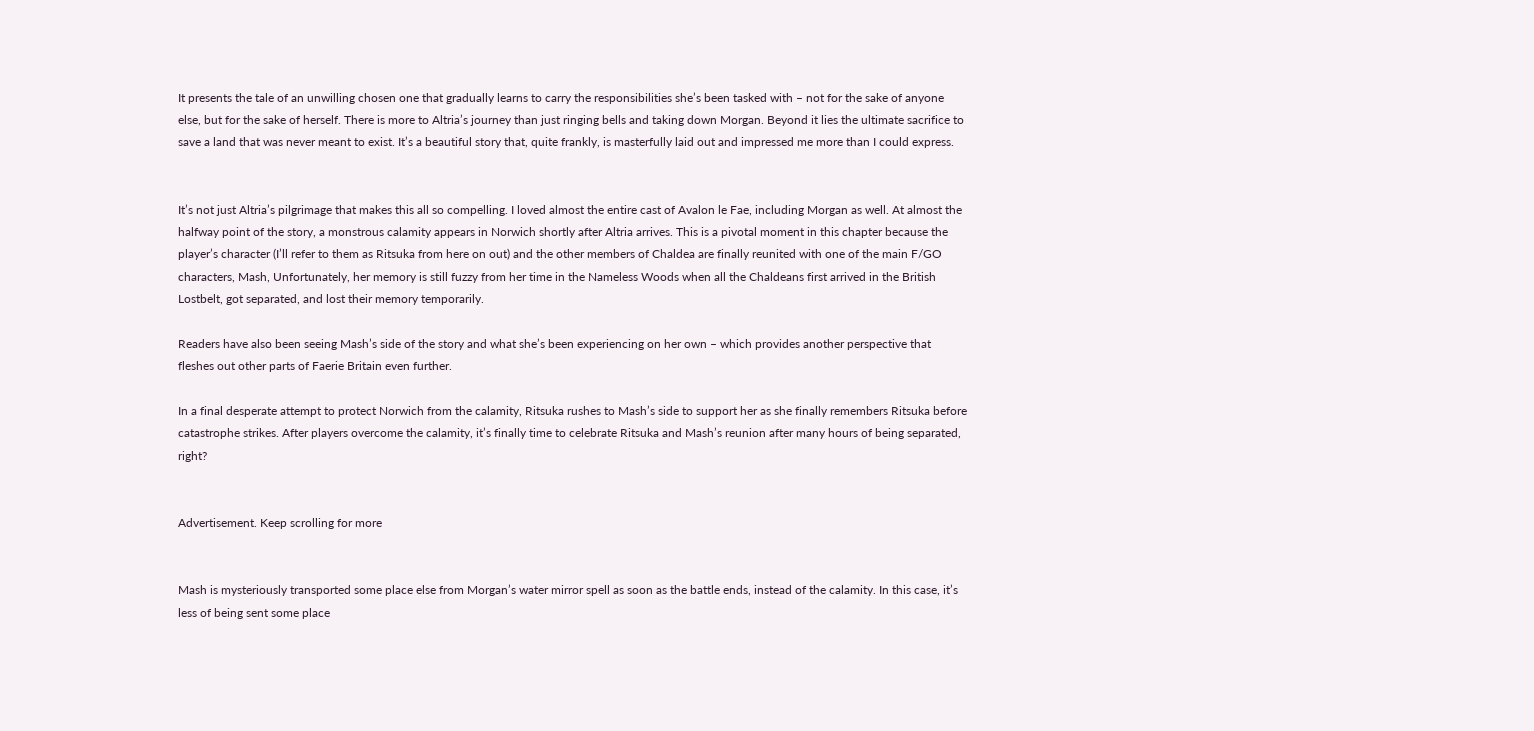It presents the tale of an unwilling chosen one that gradually learns to carry the responsibilities she’s been tasked with – not for the sake of anyone else, but for the sake of herself. There is more to Altria’s journey than just ringing bells and taking down Morgan. Beyond it lies the ultimate sacrifice to save a land that was never meant to exist. It’s a beautiful story that, quite frankly, is masterfully laid out and impressed me more than I could express.


It’s not just Altria’s pilgrimage that makes this all so compelling. I loved almost the entire cast of Avalon le Fae, including Morgan as well. At almost the halfway point of the story, a monstrous calamity appears in Norwich shortly after Altria arrives. This is a pivotal moment in this chapter because the player’s character (I’ll refer to them as Ritsuka from here on out) and the other members of Chaldea are finally reunited with one of the main F/GO characters, Mash, Unfortunately, her memory is still fuzzy from her time in the Nameless Woods when all the Chaldeans first arrived in the British Lostbelt, got separated, and lost their memory temporarily.

Readers have also been seeing Mash’s side of the story and what she’s been experiencing on her own – which provides another perspective that fleshes out other parts of Faerie Britain even further.

In a final desperate attempt to protect Norwich from the calamity, Ritsuka rushes to Mash’s side to support her as she finally remembers Ritsuka before catastrophe strikes. After players overcome the calamity, it’s finally time to celebrate Ritsuka and Mash’s reunion after many hours of being separated, right?


Advertisement. Keep scrolling for more


Mash is mysteriously transported some place else from Morgan’s water mirror spell as soon as the battle ends, instead of the calamity. In this case, it’s less of being sent some place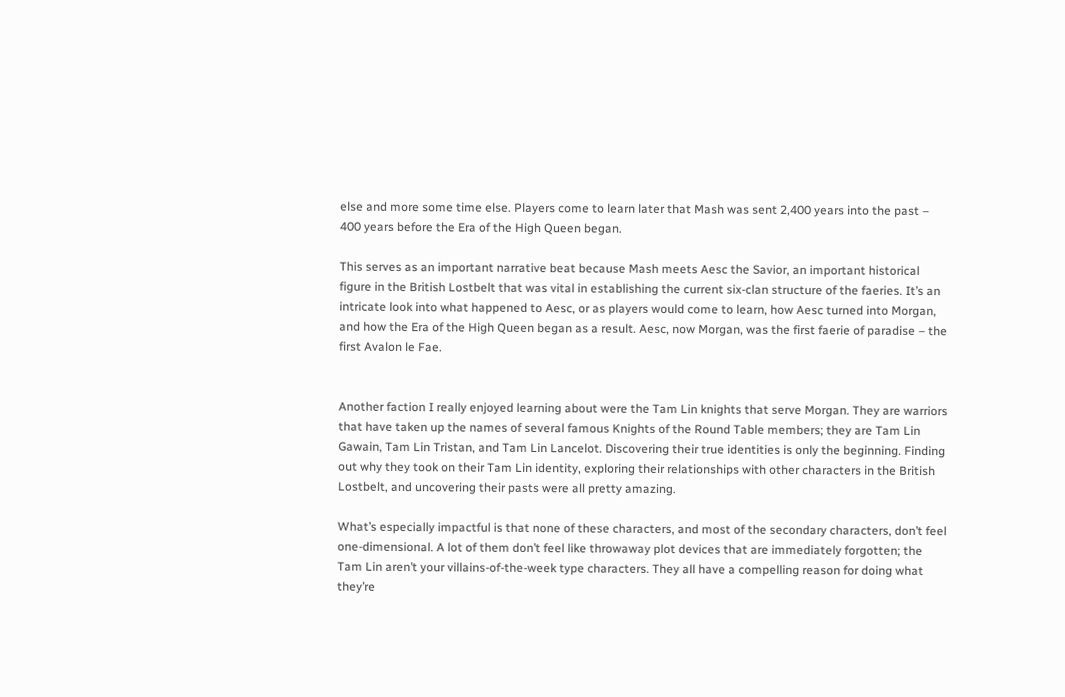else and more some time else. Players come to learn later that Mash was sent 2,400 years into the past – 400 years before the Era of the High Queen began.

This serves as an important narrative beat because Mash meets Aesc the Savior, an important historical figure in the British Lostbelt that was vital in establishing the current six-clan structure of the faeries. It’s an intricate look into what happened to Aesc, or as players would come to learn, how Aesc turned into Morgan, and how the Era of the High Queen began as a result. Aesc, now Morgan, was the first faerie of paradise – the first Avalon le Fae.


Another faction I really enjoyed learning about were the Tam Lin knights that serve Morgan. They are warriors that have taken up the names of several famous Knights of the Round Table members; they are Tam Lin Gawain, Tam Lin Tristan, and Tam Lin Lancelot. Discovering their true identities is only the beginning. Finding out why they took on their Tam Lin identity, exploring their relationships with other characters in the British Lostbelt, and uncovering their pasts were all pretty amazing.

What’s especially impactful is that none of these characters, and most of the secondary characters, don’t feel one-dimensional. A lot of them don’t feel like throwaway plot devices that are immediately forgotten; the Tam Lin aren’t your villains-of-the-week type characters. They all have a compelling reason for doing what they’re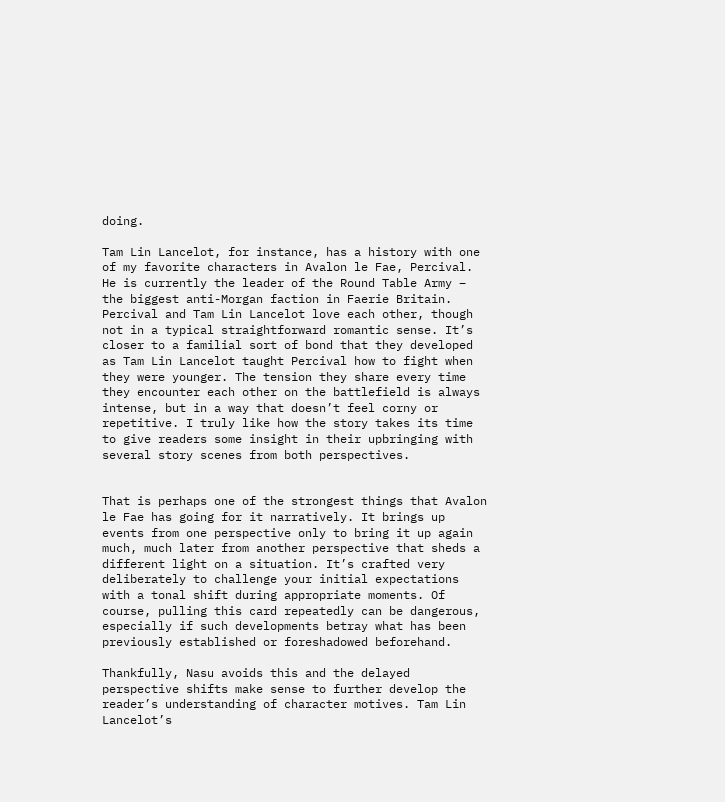doing.

Tam Lin Lancelot, for instance, has a history with one of my favorite characters in Avalon le Fae, Percival. He is currently the leader of the Round Table Army – the biggest anti-Morgan faction in Faerie Britain. Percival and Tam Lin Lancelot love each other, though not in a typical straightforward romantic sense. It’s closer to a familial sort of bond that they developed as Tam Lin Lancelot taught Percival how to fight when they were younger. The tension they share every time they encounter each other on the battlefield is always intense, but in a way that doesn’t feel corny or repetitive. I truly like how the story takes its time to give readers some insight in their upbringing with several story scenes from both perspectives.


That is perhaps one of the strongest things that Avalon le Fae has going for it narratively. It brings up events from one perspective only to bring it up again much, much later from another perspective that sheds a different light on a situation. It’s crafted very deliberately to challenge your initial expectations with a tonal shift during appropriate moments. Of course, pulling this card repeatedly can be dangerous, especially if such developments betray what has been previously established or foreshadowed beforehand.

Thankfully, Nasu avoids this and the delayed perspective shifts make sense to further develop the reader’s understanding of character motives. Tam Lin Lancelot’s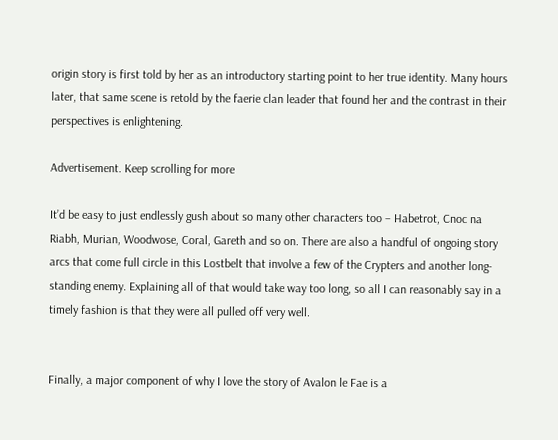origin story is first told by her as an introductory starting point to her true identity. Many hours later, that same scene is retold by the faerie clan leader that found her and the contrast in their perspectives is enlightening.

Advertisement. Keep scrolling for more

It’d be easy to just endlessly gush about so many other characters too – Habetrot, Cnoc na Riabh, Murian, Woodwose, Coral, Gareth and so on. There are also a handful of ongoing story arcs that come full circle in this Lostbelt that involve a few of the Crypters and another long-standing enemy. Explaining all of that would take way too long, so all I can reasonably say in a timely fashion is that they were all pulled off very well.


Finally, a major component of why I love the story of Avalon le Fae is a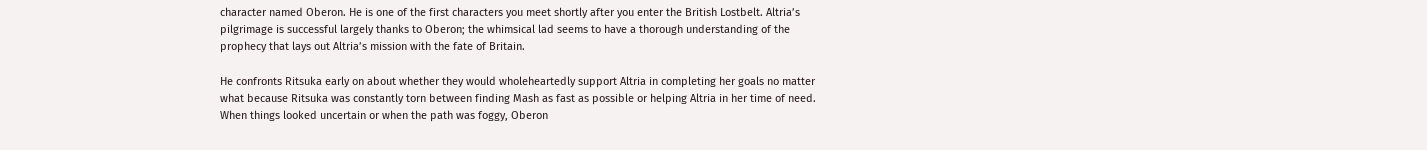character named Oberon. He is one of the first characters you meet shortly after you enter the British Lostbelt. Altria’s pilgrimage is successful largely thanks to Oberon; the whimsical lad seems to have a thorough understanding of the prophecy that lays out Altria’s mission with the fate of Britain.

He confronts Ritsuka early on about whether they would wholeheartedly support Altria in completing her goals no matter what because Ritsuka was constantly torn between finding Mash as fast as possible or helping Altria in her time of need. When things looked uncertain or when the path was foggy, Oberon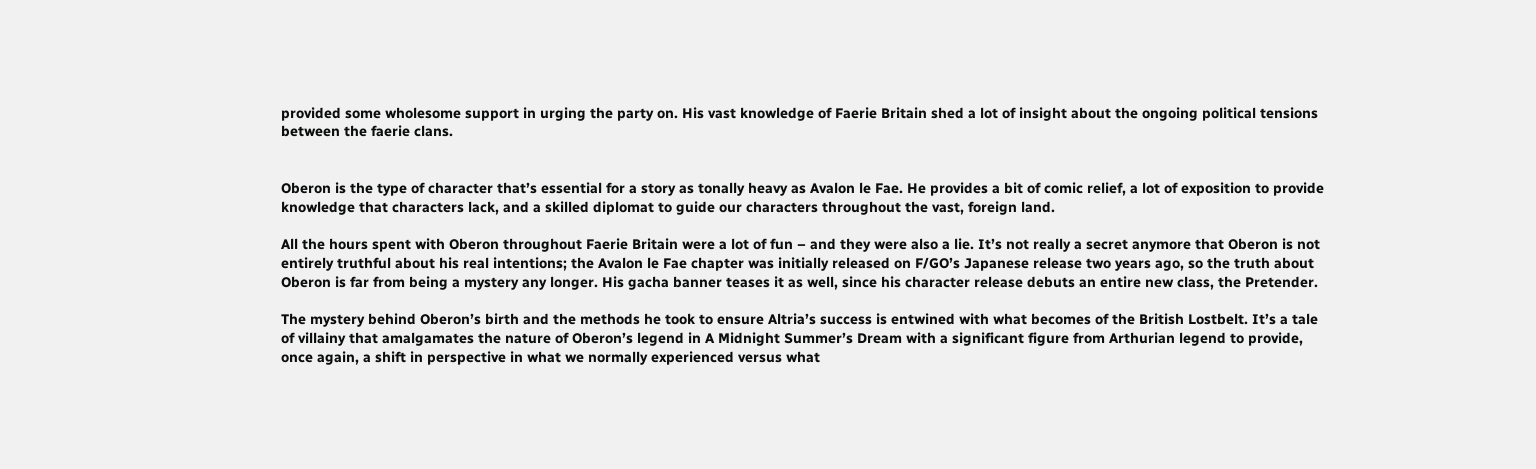provided some wholesome support in urging the party on. His vast knowledge of Faerie Britain shed a lot of insight about the ongoing political tensions between the faerie clans.


Oberon is the type of character that’s essential for a story as tonally heavy as Avalon le Fae. He provides a bit of comic relief, a lot of exposition to provide knowledge that characters lack, and a skilled diplomat to guide our characters throughout the vast, foreign land.

All the hours spent with Oberon throughout Faerie Britain were a lot of fun – and they were also a lie. It’s not really a secret anymore that Oberon is not entirely truthful about his real intentions; the Avalon le Fae chapter was initially released on F/GO’s Japanese release two years ago, so the truth about Oberon is far from being a mystery any longer. His gacha banner teases it as well, since his character release debuts an entire new class, the Pretender.

The mystery behind Oberon’s birth and the methods he took to ensure Altria’s success is entwined with what becomes of the British Lostbelt. It’s a tale of villainy that amalgamates the nature of Oberon’s legend in A Midnight Summer’s Dream with a significant figure from Arthurian legend to provide, once again, a shift in perspective in what we normally experienced versus what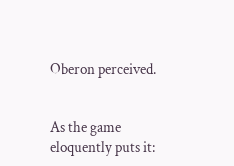Oberon perceived.


As the game eloquently puts it: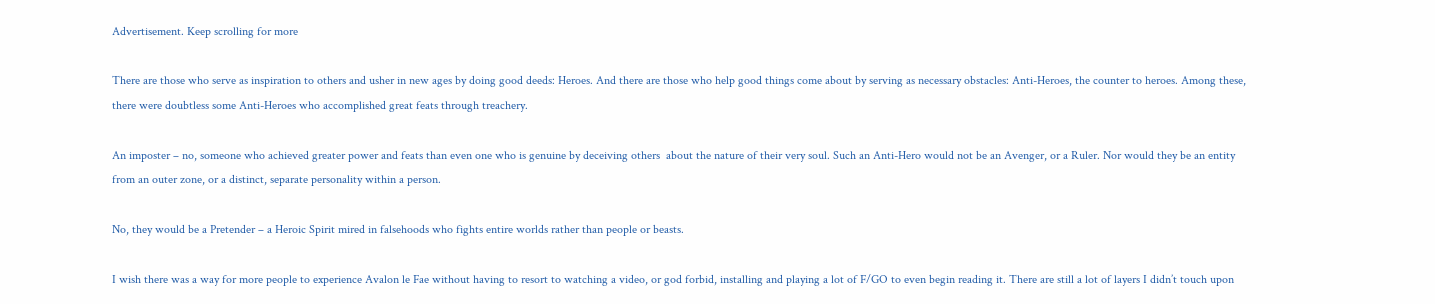Advertisement. Keep scrolling for more

There are those who serve as inspiration to others and usher in new ages by doing good deeds: Heroes. And there are those who help good things come about by serving as necessary obstacles: Anti-Heroes, the counter to heroes. Among these, there were doubtless some Anti-Heroes who accomplished great feats through treachery.

An imposter – no, someone who achieved greater power and feats than even one who is genuine by deceiving others  about the nature of their very soul. Such an Anti-Hero would not be an Avenger, or a Ruler. Nor would they be an entity from an outer zone, or a distinct, separate personality within a person.

No, they would be a Pretender – a Heroic Spirit mired in falsehoods who fights entire worlds rather than people or beasts.

I wish there was a way for more people to experience Avalon le Fae without having to resort to watching a video, or god forbid, installing and playing a lot of F/GO to even begin reading it. There are still a lot of layers I didn’t touch upon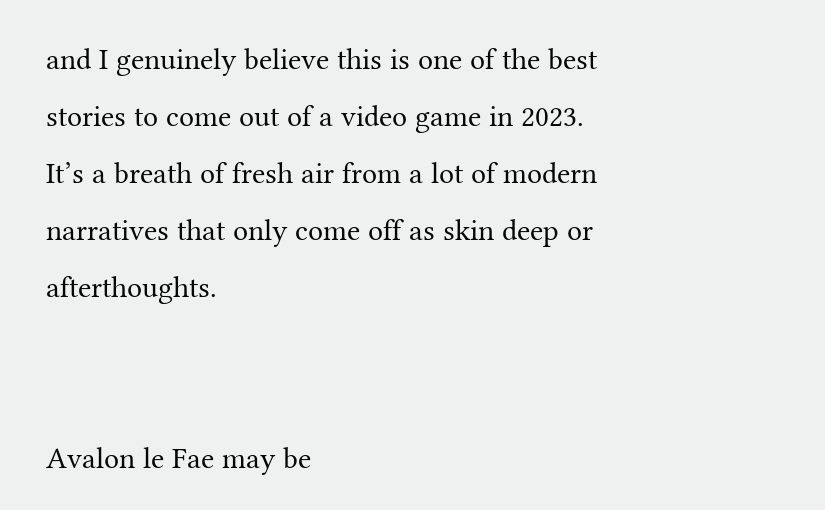and I genuinely believe this is one of the best stories to come out of a video game in 2023. It’s a breath of fresh air from a lot of modern narratives that only come off as skin deep or afterthoughts.


Avalon le Fae may be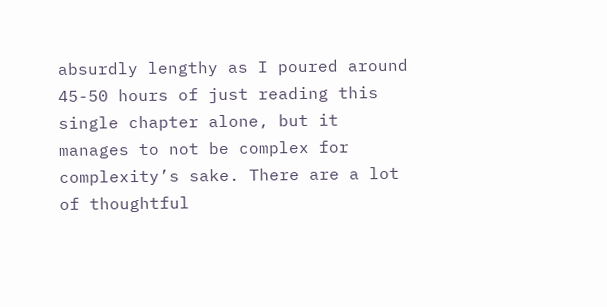absurdly lengthy as I poured around 45-50 hours of just reading this single chapter alone, but it manages to not be complex for complexity’s sake. There are a lot of thoughtful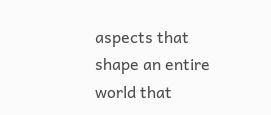aspects that shape an entire world that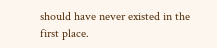should have never existed in the first place.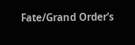Fate/Grand Order’s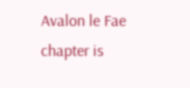Avalon le Fae chapter is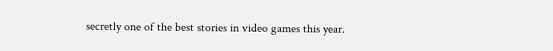secretly one of the best stories in video games this year.